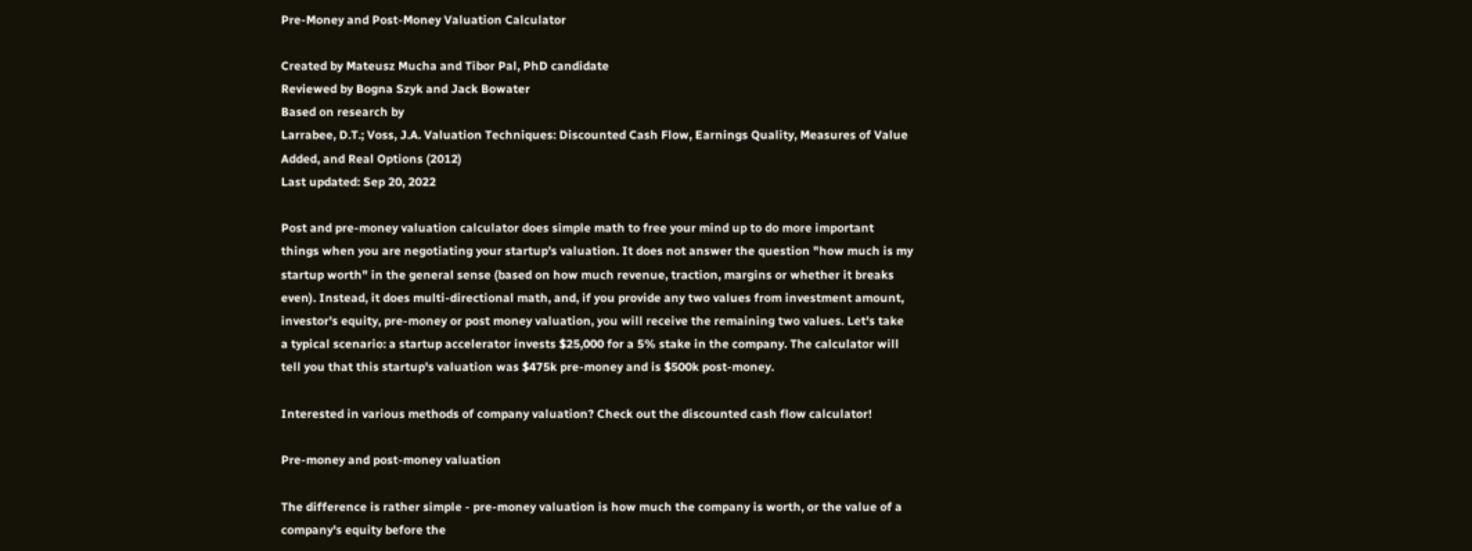Pre-Money and Post-Money Valuation Calculator

Created by Mateusz Mucha and Tibor Pal, PhD candidate
Reviewed by Bogna Szyk and Jack Bowater
Based on research by
Larrabee, D.T.; Voss, J.A. Valuation Techniques: Discounted Cash Flow, Earnings Quality, Measures of Value Added, and Real Options (2012)
Last updated: Sep 20, 2022

Post and pre-money valuation calculator does simple math to free your mind up to do more important things when you are negotiating your startup's valuation. It does not answer the question "how much is my startup worth" in the general sense (based on how much revenue, traction, margins or whether it breaks even). Instead, it does multi-directional math, and, if you provide any two values from investment amount, investor's equity, pre-money or post money valuation, you will receive the remaining two values. Let's take a typical scenario: a startup accelerator invests $25,000 for a 5% stake in the company. The calculator will tell you that this startup's valuation was $475k pre-money and is $500k post-money.

Interested in various methods of company valuation? Check out the discounted cash flow calculator!

Pre-money and post-money valuation

The difference is rather simple - pre-money valuation is how much the company is worth, or the value of a company's equity before the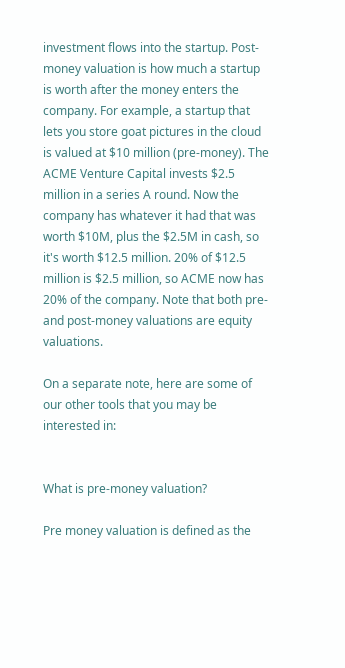investment flows into the startup. Post-money valuation is how much a startup is worth after the money enters the company. For example, a startup that lets you store goat pictures in the cloud is valued at $10 million (pre-money). The ACME Venture Capital invests $2.5 million in a series A round. Now the company has whatever it had that was worth $10M, plus the $2.5M in cash, so it's worth $12.5 million. 20% of $12.5 million is $2.5 million, so ACME now has 20% of the company. Note that both pre-and post-money valuations are equity valuations.

On a separate note, here are some of our other tools that you may be interested in:


What is pre-money valuation?

Pre money valuation is defined as the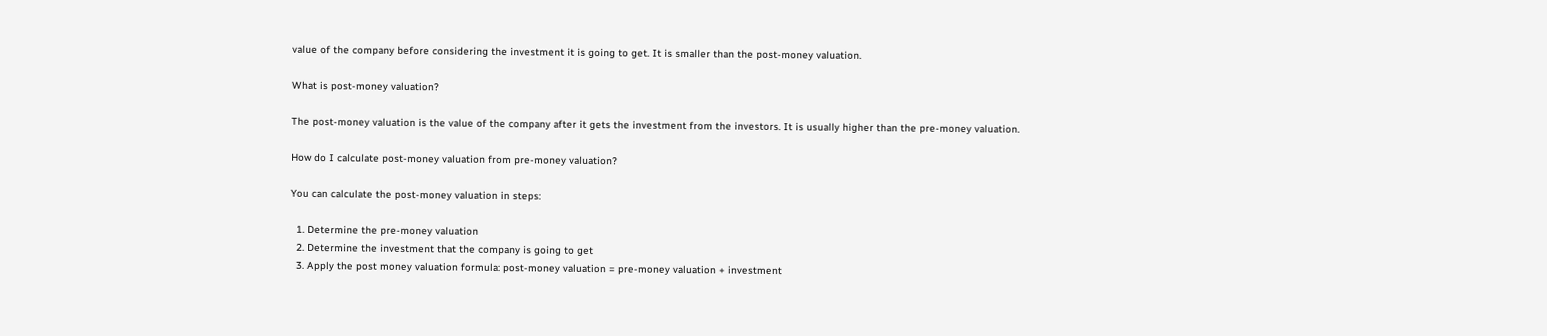value of the company before considering the investment it is going to get. It is smaller than the post-money valuation.

What is post-money valuation?

The post-money valuation is the value of the company after it gets the investment from the investors. It is usually higher than the pre-money valuation.

How do I calculate post-money valuation from pre-money valuation?

You can calculate the post-money valuation in steps:

  1. Determine the pre-money valuation
  2. Determine the investment that the company is going to get
  3. Apply the post money valuation formula: post-money valuation = pre-money valuation + investment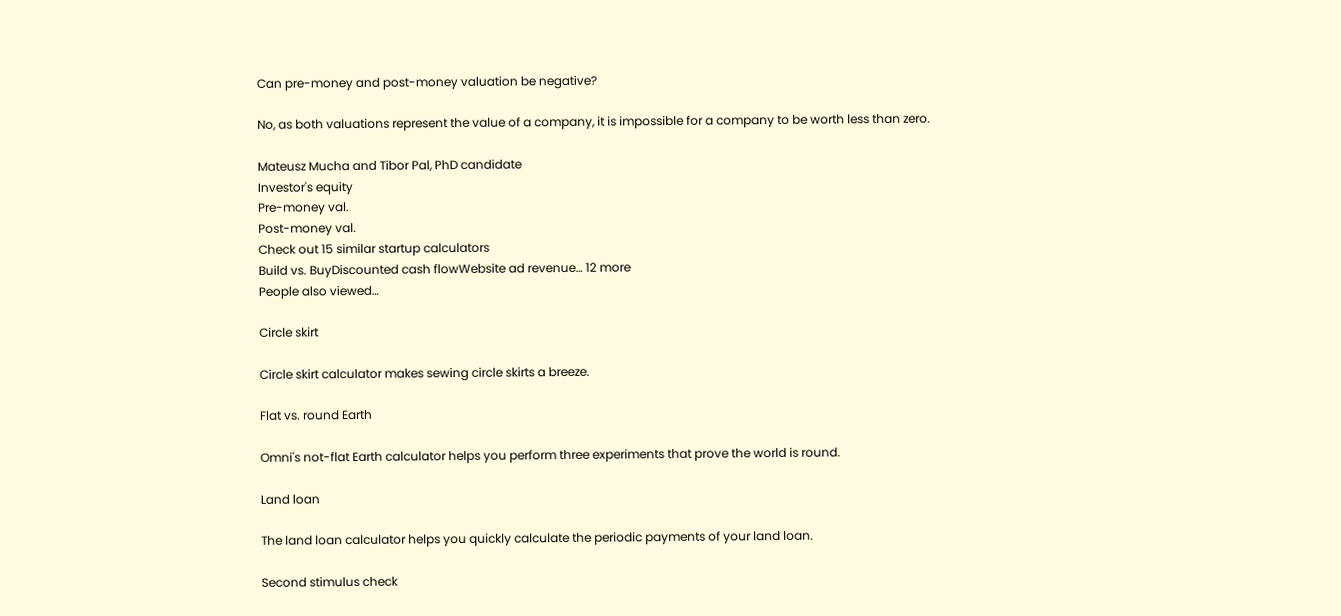Can pre-money and post-money valuation be negative?

No, as both valuations represent the value of a company, it is impossible for a company to be worth less than zero.

Mateusz Mucha and Tibor Pal, PhD candidate
Investor's equity
Pre-money val.
Post-money val.
Check out 15 similar startup calculators
Build vs. BuyDiscounted cash flowWebsite ad revenue… 12 more
People also viewed…

Circle skirt

Circle skirt calculator makes sewing circle skirts a breeze.

Flat vs. round Earth

Omni's not-flat Earth calculator helps you perform three experiments that prove the world is round.

Land loan

The land loan calculator helps you quickly calculate the periodic payments of your land loan.

Second stimulus check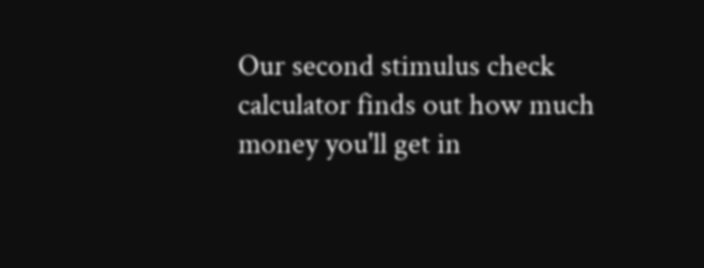Our second stimulus check calculator finds out how much money you'll get in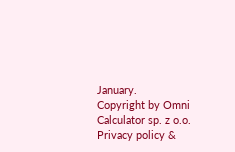January.
Copyright by Omni Calculator sp. z o.o.
Privacy policy &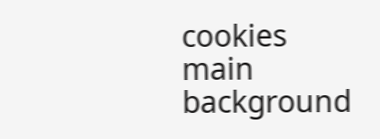cookies
main background